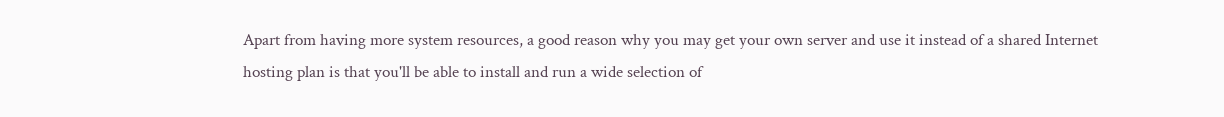Apart from having more system resources, a good reason why you may get your own server and use it instead of a shared Internet hosting plan is that you'll be able to install and run a wide selection of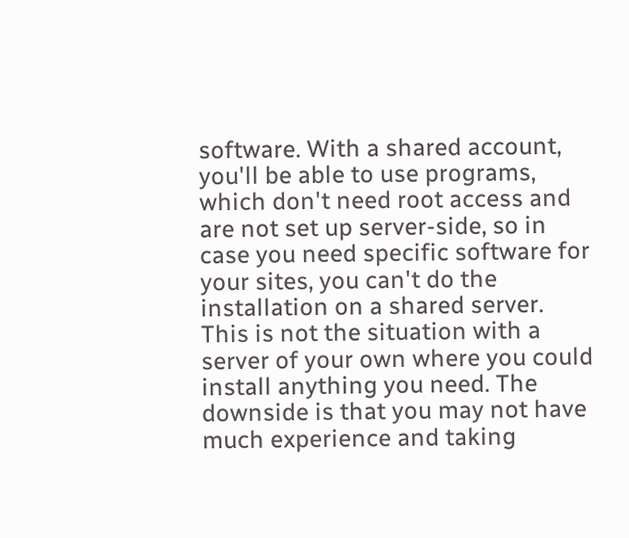software. With a shared account, you'll be able to use programs, which don't need root access and are not set up server-side, so in case you need specific software for your sites, you can't do the installation on a shared server. This is not the situation with a server of your own where you could install anything you need. The downside is that you may not have much experience and taking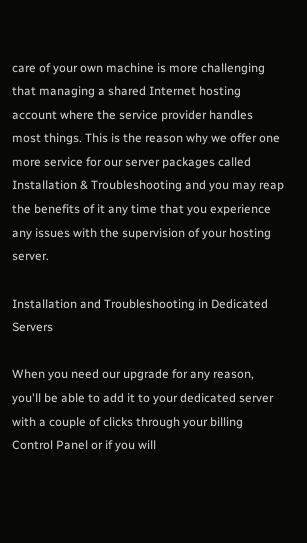care of your own machine is more challenging that managing a shared Internet hosting account where the service provider handles most things. This is the reason why we offer one more service for our server packages called Installation & Troubleshooting and you may reap the benefits of it any time that you experience any issues with the supervision of your hosting server.

Installation and Troubleshooting in Dedicated Servers

When you need our upgrade for any reason, you'll be able to add it to your dedicated server with a couple of clicks through your billing Control Panel or if you will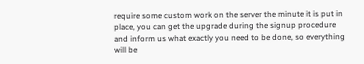require some custom work on the server the minute it is put in place, you can get the upgrade during the signup procedure and inform us what exactly you need to be done, so everything will be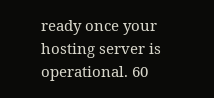ready once your hosting server is operational. 60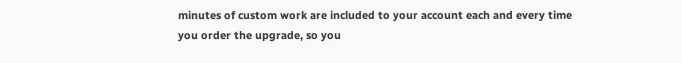minutes of custom work are included to your account each and every time you order the upgrade, so you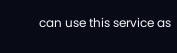can use this service as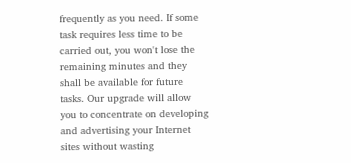frequently as you need. If some task requires less time to be carried out, you won't lose the remaining minutes and they shall be available for future tasks. Our upgrade will allow you to concentrate on developing and advertising your Internet sites without wasting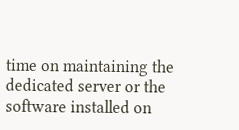time on maintaining the dedicated server or the software installed on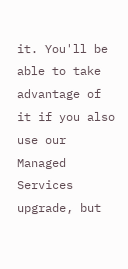it. You'll be able to take advantage of it if you also use our Managed Services upgrade, but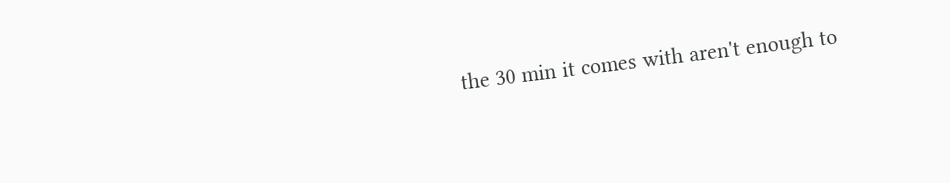the 30 min it comes with aren't enough to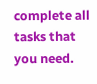complete all tasks that you need.